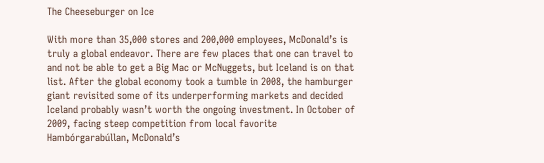The Cheeseburger on Ice

With more than 35,000 stores and 200,000 employees, McDonald’s is truly a global endeavor. There are few places that one can travel to and not be able to get a Big Mac or McNuggets, but Iceland is on that list. After the global economy took a tumble in 2008, the hamburger giant revisited some of its underperforming markets and decided Iceland probably wasn’t worth the ongoing investment. In October of 2009, facing steep competition from local favorite Hambórgarabúllan, McDonald’s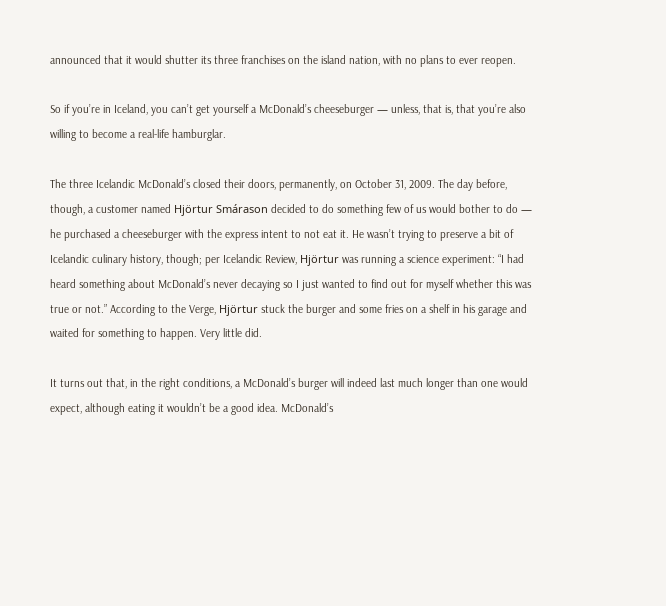announced that it would shutter its three franchises on the island nation, with no plans to ever reopen.

So if you’re in Iceland, you can’t get yourself a McDonald’s cheeseburger — unless, that is, that you’re also willing to become a real-life hamburglar.

The three Icelandic McDonald’s closed their doors, permanently, on October 31, 2009. The day before, though, a customer named Hjörtur Smárason decided to do something few of us would bother to do — he purchased a cheeseburger with the express intent to not eat it. He wasn’t trying to preserve a bit of Icelandic culinary history, though; per Icelandic Review, Hjörtur was running a science experiment: “I had heard something about McDonald’s never decaying so I just wanted to find out for myself whether this was true or not.” According to the Verge, Hjörtur stuck the burger and some fries on a shelf in his garage and waited for something to happen. Very little did.

It turns out that, in the right conditions, a McDonald’s burger will indeed last much longer than one would expect, although eating it wouldn’t be a good idea. McDonald’s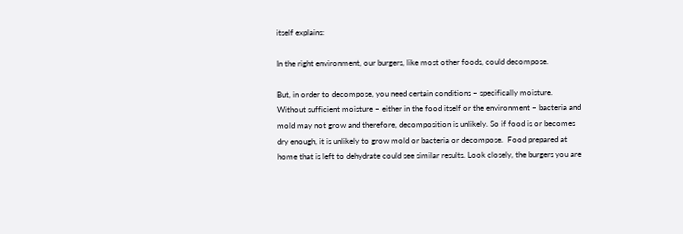itself explains:

In the right environment, our burgers, like most other foods, could decompose.

But, in order to decompose, you need certain conditions – specifically moisture. Without sufficient moisture – either in the food itself or the environment – bacteria and mold may not grow and therefore, decomposition is unlikely. So if food is or becomes dry enough, it is unlikely to grow mold or bacteria or decompose.  Food prepared at home that is left to dehydrate could see similar results. Look closely, the burgers you are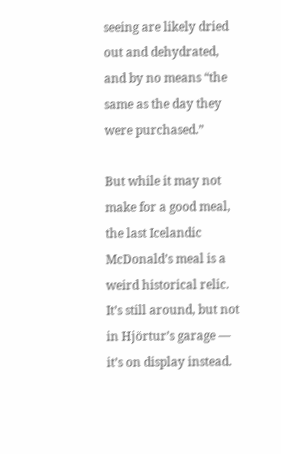seeing are likely dried out and dehydrated, and by no means “the same as the day they were purchased.”

But while it may not make for a good meal, the last Icelandic McDonald’s meal is a weird historical relic. It’s still around, but not in Hjörtur’s garage — it’s on display instead.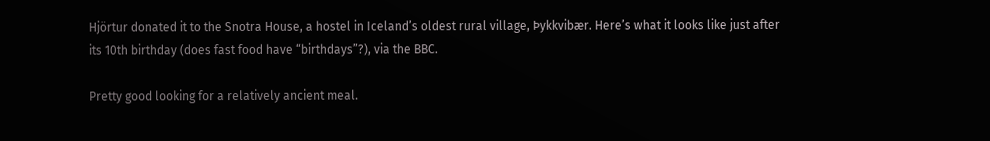Hjörtur donated it to the Snotra House, a hostel in Iceland’s oldest rural village, Þykkvibær. Here’s what it looks like just after its 10th birthday (does fast food have “birthdays”?), via the BBC.

Pretty good looking for a relatively ancient meal.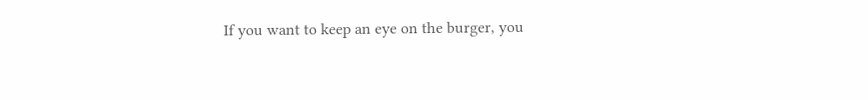If you want to keep an eye on the burger, you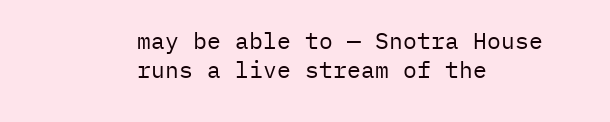may be able to — Snotra House runs a live stream of the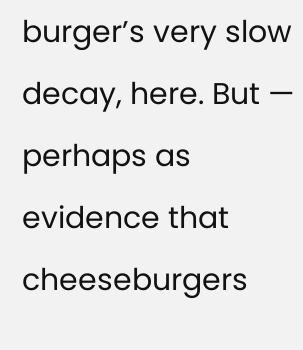burger’s very slow decay, here. But — perhaps as evidence that cheeseburgers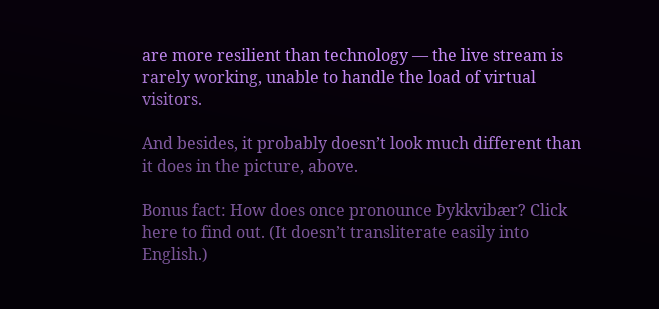are more resilient than technology — the live stream is rarely working, unable to handle the load of virtual visitors.

And besides, it probably doesn’t look much different than it does in the picture, above.

Bonus fact: How does once pronounce Þykkvibær? Click here to find out. (It doesn’t transliterate easily into English.)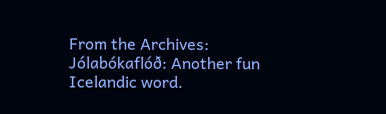From the Archives: Jólabókaflóð: Another fun Icelandic word.